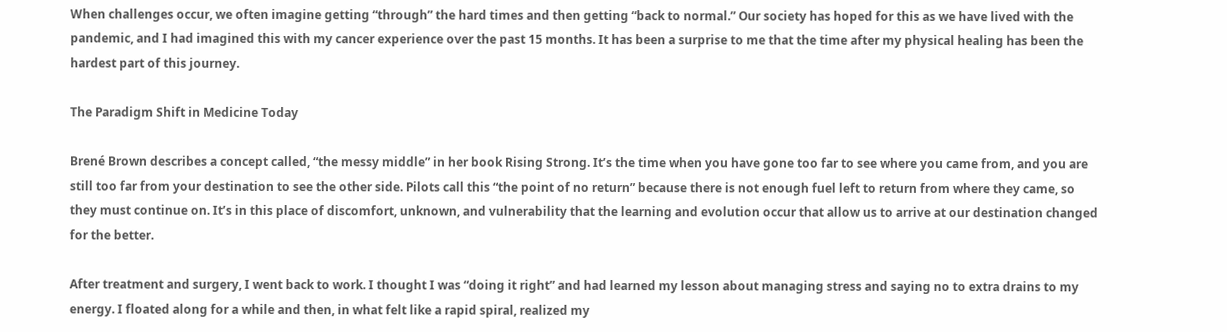When challenges occur, we often imagine getting “through” the hard times and then getting “back to normal.” Our society has hoped for this as we have lived with the pandemic, and I had imagined this with my cancer experience over the past 15 months. It has been a surprise to me that the time after my physical healing has been the hardest part of this journey.

The Paradigm Shift in Medicine Today

Brené Brown describes a concept called, “the messy middle” in her book Rising Strong. It’s the time when you have gone too far to see where you came from, and you are still too far from your destination to see the other side. Pilots call this “the point of no return” because there is not enough fuel left to return from where they came, so they must continue on. It’s in this place of discomfort, unknown, and vulnerability that the learning and evolution occur that allow us to arrive at our destination changed for the better.

After treatment and surgery, I went back to work. I thought I was “doing it right” and had learned my lesson about managing stress and saying no to extra drains to my energy. I floated along for a while and then, in what felt like a rapid spiral, realized my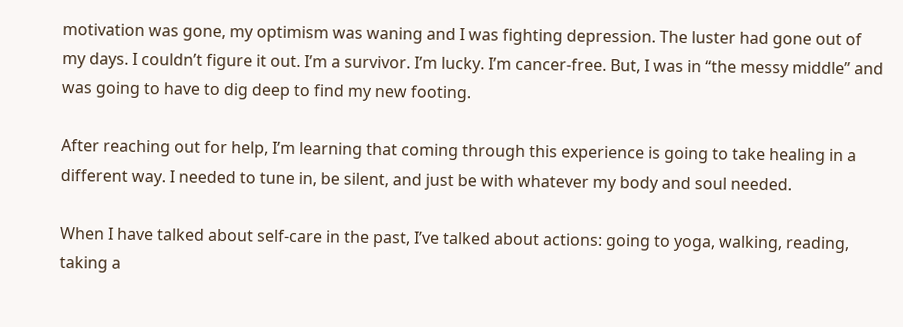motivation was gone, my optimism was waning and I was fighting depression. The luster had gone out of my days. I couldn’t figure it out. I’m a survivor. I’m lucky. I’m cancer-free. But, I was in “the messy middle” and was going to have to dig deep to find my new footing.

After reaching out for help, I’m learning that coming through this experience is going to take healing in a different way. I needed to tune in, be silent, and just be with whatever my body and soul needed.

When I have talked about self-care in the past, I’ve talked about actions: going to yoga, walking, reading, taking a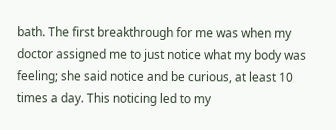bath. The first breakthrough for me was when my doctor assigned me to just notice what my body was feeling; she said notice and be curious, at least 10 times a day. This noticing led to my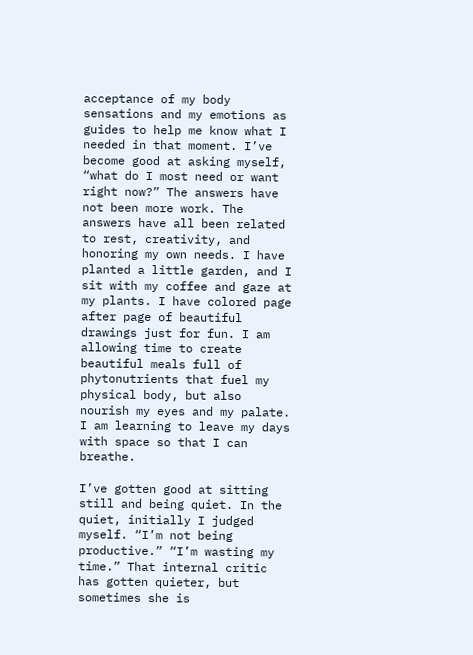acceptance of my body sensations and my emotions as guides to help me know what I needed in that moment. I’ve become good at asking myself, “what do I most need or want right now?” The answers have not been more work. The answers have all been related to rest, creativity, and honoring my own needs. I have planted a little garden, and I sit with my coffee and gaze at my plants. I have colored page after page of beautiful drawings just for fun. I am allowing time to create beautiful meals full of phytonutrients that fuel my physical body, but also nourish my eyes and my palate. I am learning to leave my days with space so that I can breathe.

I’ve gotten good at sitting still and being quiet. In the quiet, initially I judged myself. “I’m not being productive.” “I’m wasting my time.” That internal critic has gotten quieter, but sometimes she is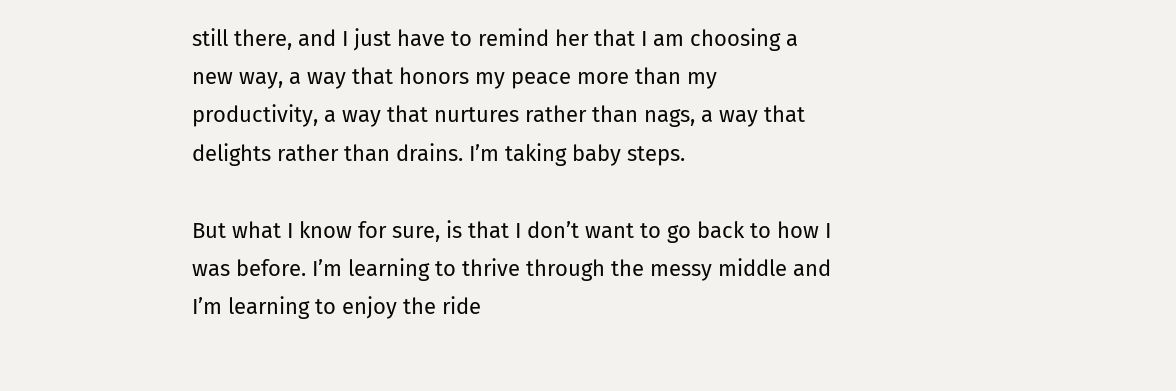still there, and I just have to remind her that I am choosing a new way, a way that honors my peace more than my productivity, a way that nurtures rather than nags, a way that delights rather than drains. I’m taking baby steps.

But what I know for sure, is that I don’t want to go back to how I was before. I’m learning to thrive through the messy middle and I’m learning to enjoy the ride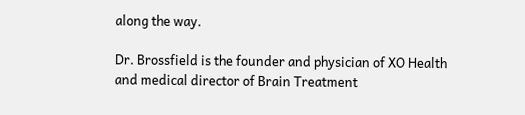along the way.

Dr. Brossfield is the founder and physician of XO Health and medical director of Brain Treatment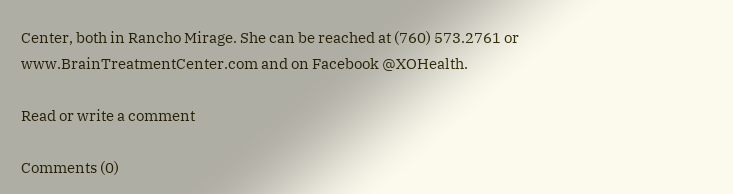Center, both in Rancho Mirage. She can be reached at (760) 573.2761 or www.BrainTreatmentCenter.com and on Facebook @XOHealth.

Read or write a comment

Comments (0)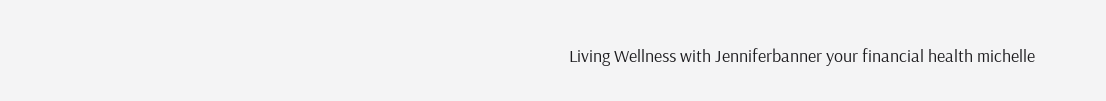Living Wellness with Jenniferbanner your financial health michelle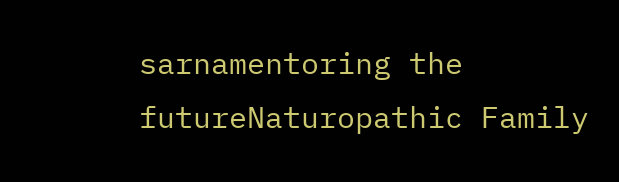sarnamentoring the futureNaturopathic Family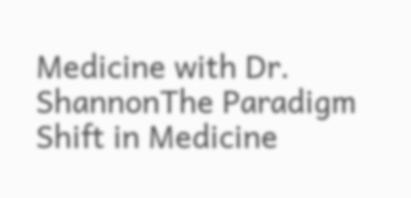Medicine with Dr. ShannonThe Paradigm Shift in Medicine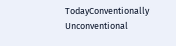TodayConventionally Unconventional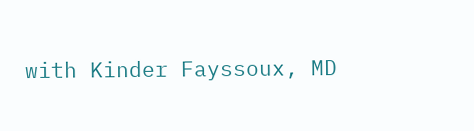with Kinder Fayssoux, MD